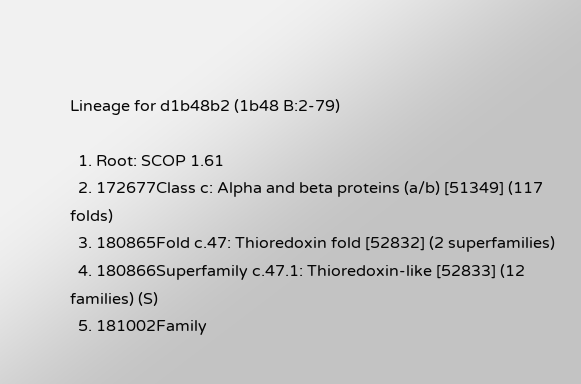Lineage for d1b48b2 (1b48 B:2-79)

  1. Root: SCOP 1.61
  2. 172677Class c: Alpha and beta proteins (a/b) [51349] (117 folds)
  3. 180865Fold c.47: Thioredoxin fold [52832] (2 superfamilies)
  4. 180866Superfamily c.47.1: Thioredoxin-like [52833] (12 families) (S)
  5. 181002Family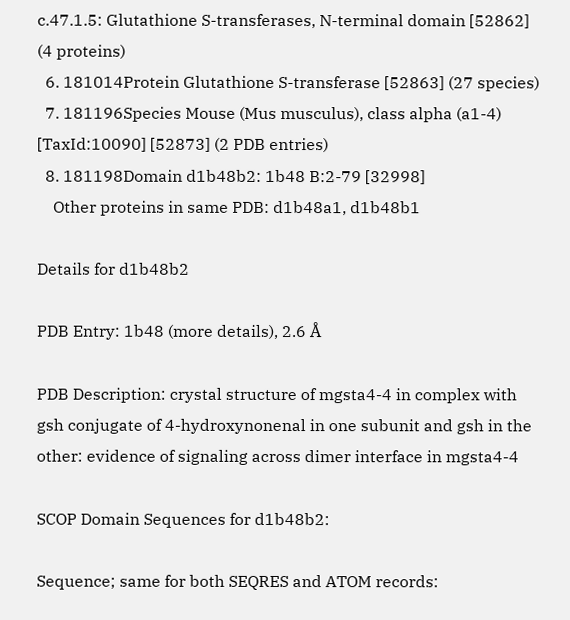c.47.1.5: Glutathione S-transferases, N-terminal domain [52862] (4 proteins)
  6. 181014Protein Glutathione S-transferase [52863] (27 species)
  7. 181196Species Mouse (Mus musculus), class alpha (a1-4) [TaxId:10090] [52873] (2 PDB entries)
  8. 181198Domain d1b48b2: 1b48 B:2-79 [32998]
    Other proteins in same PDB: d1b48a1, d1b48b1

Details for d1b48b2

PDB Entry: 1b48 (more details), 2.6 Å

PDB Description: crystal structure of mgsta4-4 in complex with gsh conjugate of 4-hydroxynonenal in one subunit and gsh in the other: evidence of signaling across dimer interface in mgsta4-4

SCOP Domain Sequences for d1b48b2:

Sequence; same for both SEQRES and ATOM records: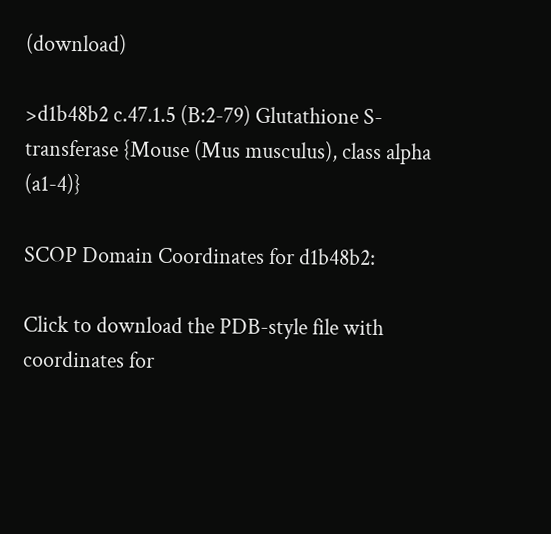(download)

>d1b48b2 c.47.1.5 (B:2-79) Glutathione S-transferase {Mouse (Mus musculus), class alpha (a1-4)}

SCOP Domain Coordinates for d1b48b2:

Click to download the PDB-style file with coordinates for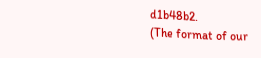d1b48b2.
(The format of our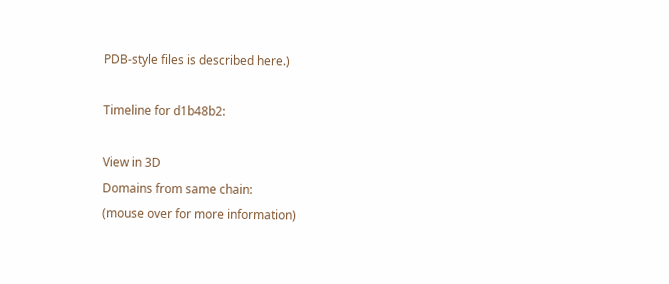PDB-style files is described here.)

Timeline for d1b48b2:

View in 3D
Domains from same chain:
(mouse over for more information)